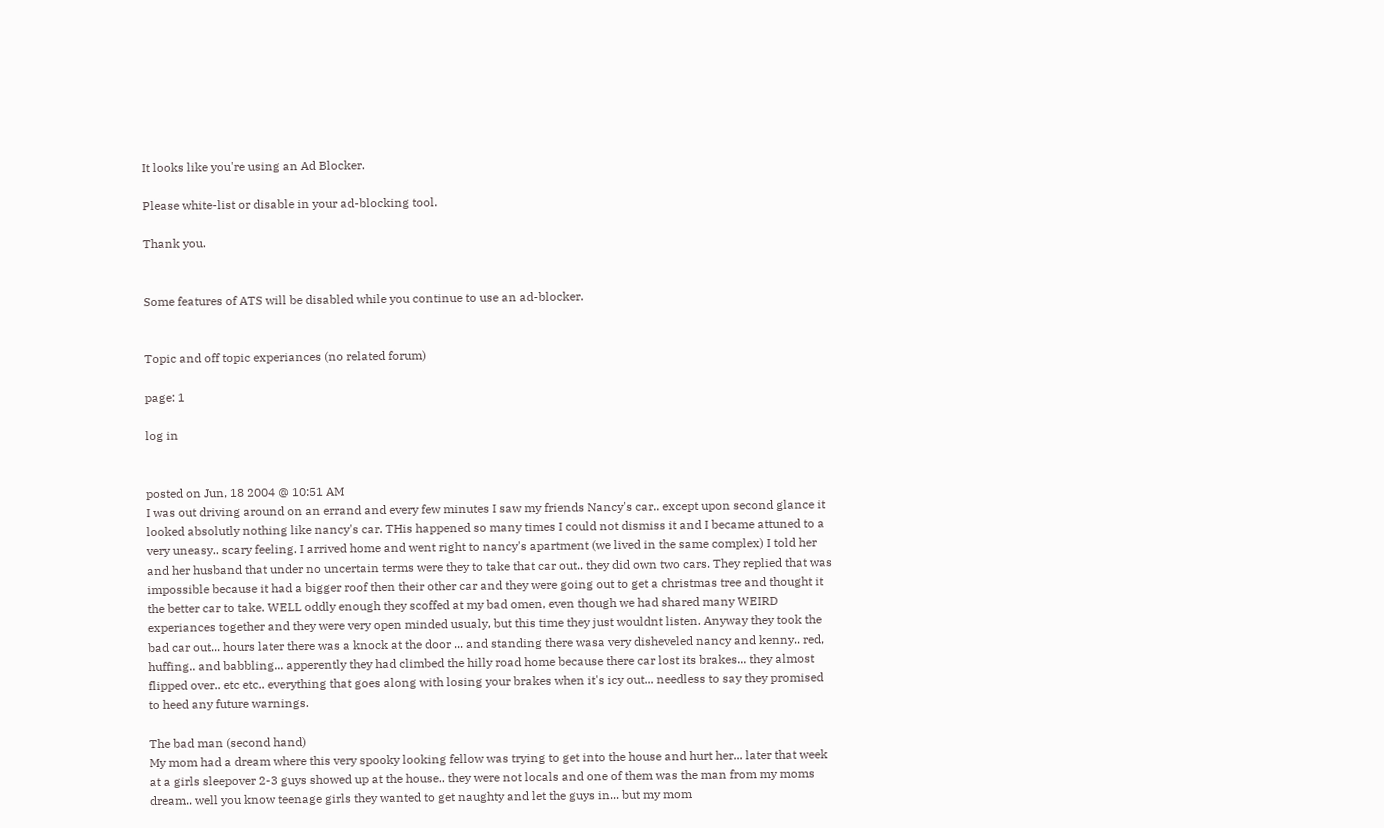It looks like you're using an Ad Blocker.

Please white-list or disable in your ad-blocking tool.

Thank you.


Some features of ATS will be disabled while you continue to use an ad-blocker.


Topic and off topic experiances (no related forum)

page: 1

log in


posted on Jun, 18 2004 @ 10:51 AM
I was out driving around on an errand and every few minutes I saw my friends Nancy's car.. except upon second glance it looked absolutly nothing like nancy's car. THis happened so many times I could not dismiss it and I became attuned to a very uneasy.. scary feeling. I arrived home and went right to nancy's apartment (we lived in the same complex) I told her and her husband that under no uncertain terms were they to take that car out.. they did own two cars. They replied that was impossible because it had a bigger roof then their other car and they were going out to get a christmas tree and thought it the better car to take. WELL oddly enough they scoffed at my bad omen, even though we had shared many WEIRD experiances together and they were very open minded usualy, but this time they just wouldnt listen. Anyway they took the bad car out... hours later there was a knock at the door ... and standing there wasa very disheveled nancy and kenny.. red, huffing.. and babbling... apperently they had climbed the hilly road home because there car lost its brakes... they almost flipped over.. etc etc.. everything that goes along with losing your brakes when it's icy out... needless to say they promised to heed any future warnings.

The bad man (second hand)
My mom had a dream where this very spooky looking fellow was trying to get into the house and hurt her... later that week at a girls sleepover 2-3 guys showed up at the house.. they were not locals and one of them was the man from my moms dream.. well you know teenage girls they wanted to get naughty and let the guys in... but my mom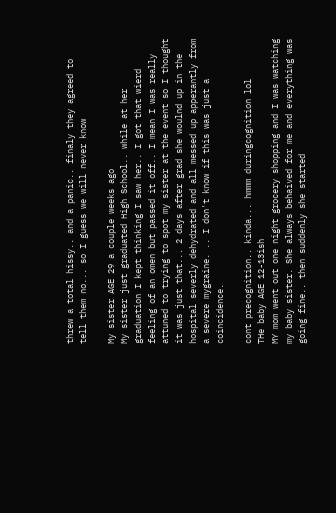threw a total hissy.. and a panic.. finaly they agreed to tell them no... so I guess we will never know

My sister AGE 29 a couple weeks ago
My sister just graduated High School.. while at her graduation I kept thinking I saw her.. I got that wierd feeling of an omen but passed it off.. I mean I was really attuned to trying to spot my sister at the event so I thought it was just that... 2 days after grad she woulnd up in the hospital severly dehydrated and all messed up apperantly from a severe mygraine. .. I don't know if this was just a coincidence.

cont precognition.. kinda... hmmm duringcognition lol
THe baby AGE 12-13ish
MY mom went out one night grocery shopping and I was watching my baby sister. She always behaived for me and everything was going fine.. then suddenly she started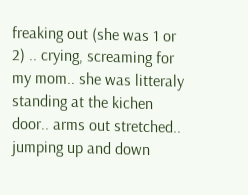freaking out (she was 1 or 2) .. crying, screaming for my mom.. she was litteraly standing at the kichen door.. arms out stretched.. jumping up and down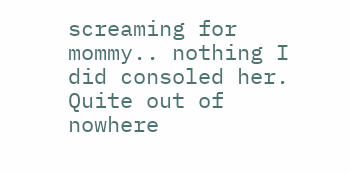screaming for mommy.. nothing I did consoled her. Quite out of nowhere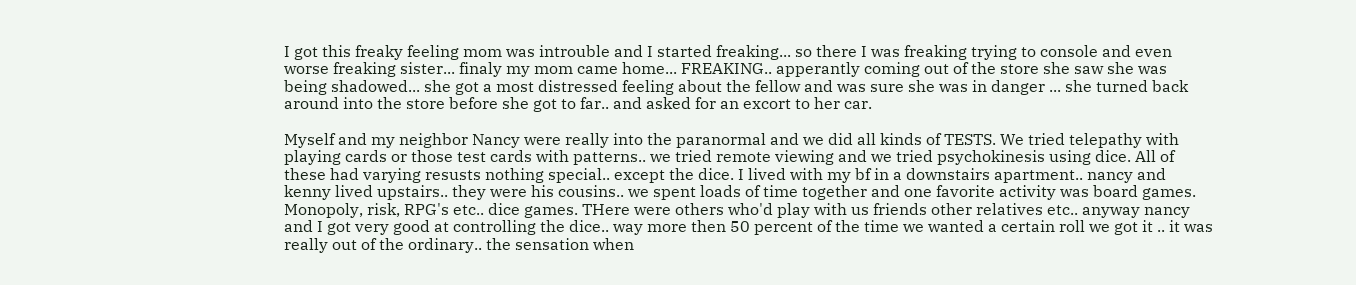I got this freaky feeling mom was introuble and I started freaking... so there I was freaking trying to console and even worse freaking sister... finaly my mom came home... FREAKING.. apperantly coming out of the store she saw she was being shadowed... she got a most distressed feeling about the fellow and was sure she was in danger ... she turned back around into the store before she got to far.. and asked for an excort to her car.

Myself and my neighbor Nancy were really into the paranormal and we did all kinds of TESTS. We tried telepathy with playing cards or those test cards with patterns.. we tried remote viewing and we tried psychokinesis using dice. All of these had varying resusts nothing special.. except the dice. I lived with my bf in a downstairs apartment.. nancy and kenny lived upstairs.. they were his cousins.. we spent loads of time together and one favorite activity was board games. Monopoly, risk, RPG's etc.. dice games. THere were others who'd play with us friends other relatives etc.. anyway nancy and I got very good at controlling the dice.. way more then 50 percent of the time we wanted a certain roll we got it .. it was really out of the ordinary.. the sensation when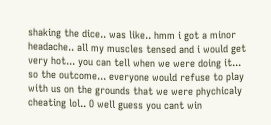shaking the dice.. was like.. hmm i got a minor headache.. all my muscles tensed and i would get very hot... you can tell when we were doing it... so the outcome... everyone would refuse to play with us on the grounds that we were phychicaly cheating lol.. O well guess you cant win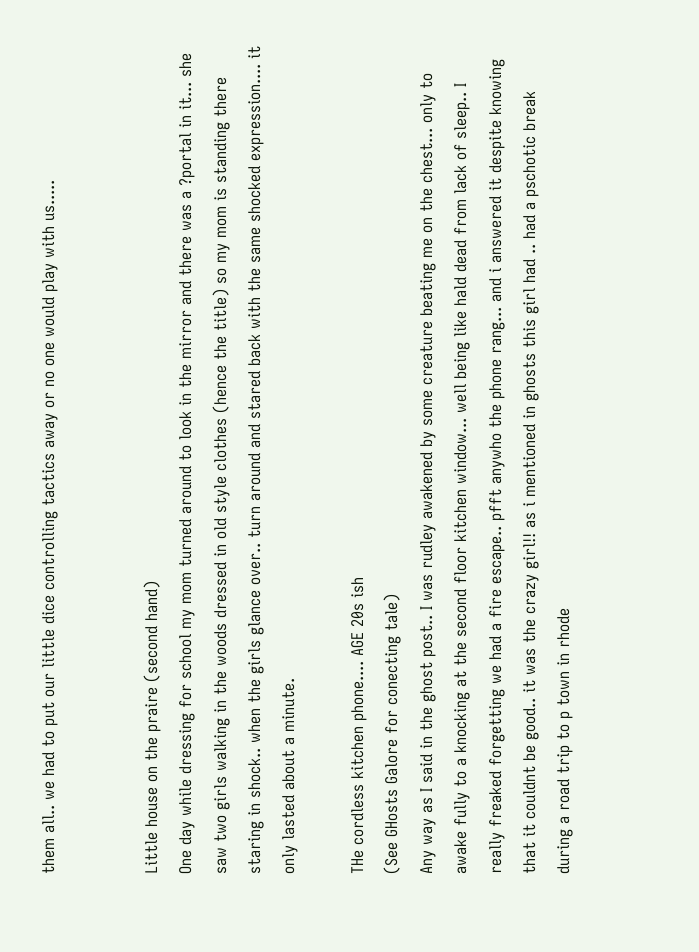them all.. we had to put our little dice controlling tactics away or no one would play with us.....


Little house on the praire (second hand)
One day while dressing for school my mom turned around to look in the mirror and there was a ?portal in it... she saw two girls walking in the woods dressed in old style clothes (hence the title) so my mom is standing there staring in shock.. when the girls glance over.. turn around and stared back with the same shocked expression.... it only lasted about a minute.

THe cordless kitchen phone.... AGE 20s ish
(See GHosts Galore for conecting tale)
Any way as I said in the ghost post.. I was rudley awakened by some creature beating me on the chest... only to awake fully to a knocking at the second floor kitchen window... well being like hald dead from lack of sleep.. I really freaked forgetting we had a fire escape.. pfft anywho the phone rang... and i answered it despite knowing that it couldnt be good.. it was the crazy girl!! as i mentioned in ghosts this girl had .. had a pschotic break during a road trip to p town in rhode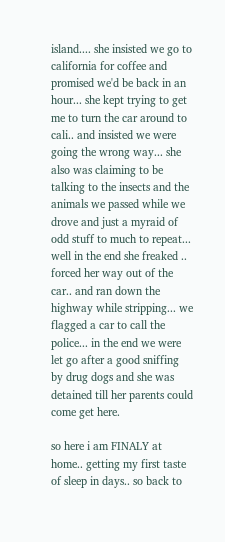island.... she insisted we go to california for coffee and promised we'd be back in an hour... she kept trying to get me to turn the car around to cali.. and insisted we were going the wrong way... she also was claiming to be talking to the insects and the animals we passed while we drove and just a myraid of odd stuff to much to repeat... well in the end she freaked .. forced her way out of the car.. and ran down the highway while stripping... we flagged a car to call the police... in the end we were let go after a good sniffing by drug dogs and she was detained till her parents could come get here.

so here i am FINALY at home.. getting my first taste of sleep in days.. so back to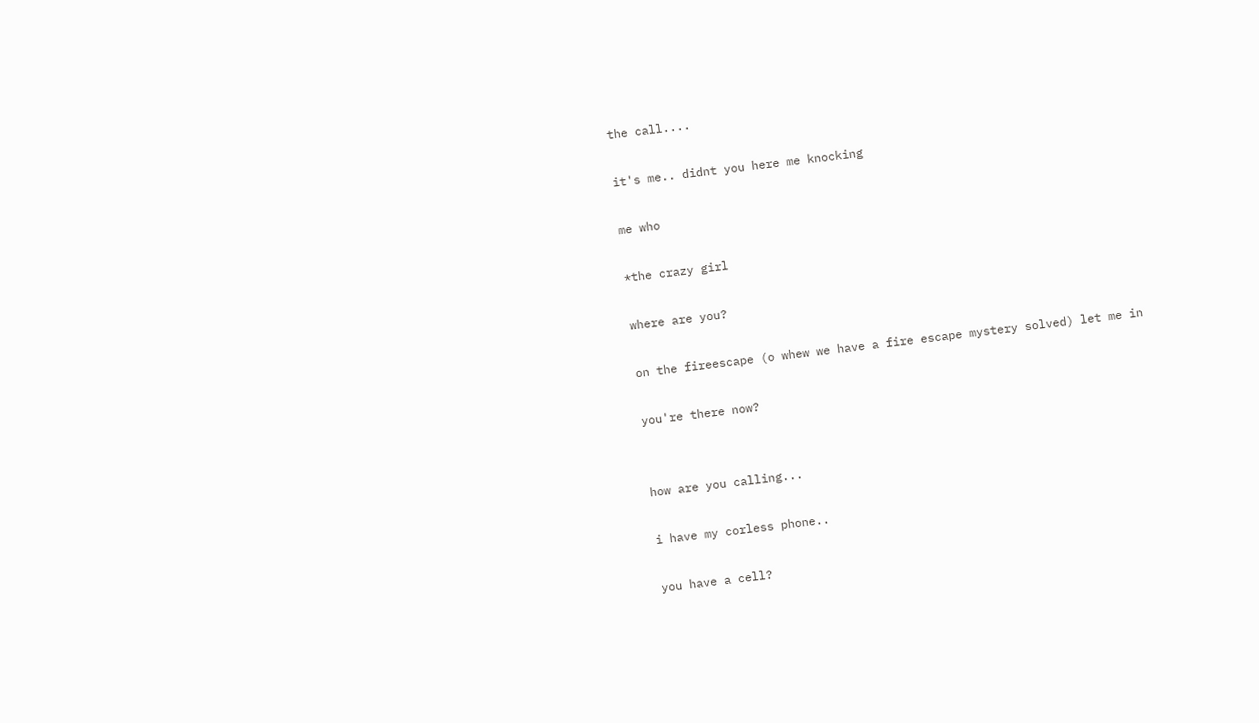the call....

it's me.. didnt you here me knocking

me who

*the crazy girl

where are you?

on the fireescape (o whew we have a fire escape mystery solved) let me in

you're there now?


how are you calling...

i have my corless phone..

you have a cell?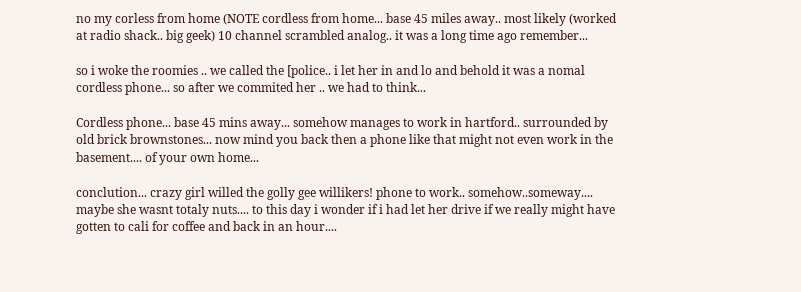no my corless from home (NOTE cordless from home... base 45 miles away.. most likely (worked at radio shack.. big geek) 10 channel scrambled analog.. it was a long time ago remember...

so i woke the roomies .. we called the [police.. i let her in and lo and behold it was a nomal cordless phone... so after we commited her .. we had to think...

Cordless phone... base 45 mins away... somehow manages to work in hartford.. surrounded by old brick brownstones... now mind you back then a phone like that might not even work in the basement.... of your own home...

conclution... crazy girl willed the golly gee willikers! phone to work.. somehow..someway.... maybe she wasnt totaly nuts.... to this day i wonder if i had let her drive if we really might have gotten to cali for coffee and back in an hour....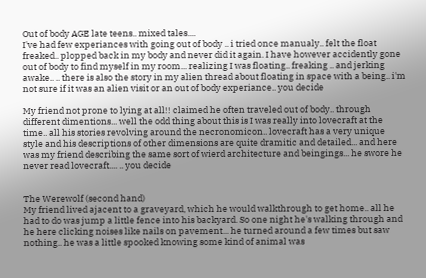Out of body AGE late teens.. mixed tales....
I've had few experiances with going out of body .. i tried once manualy.. felt the float freaked.. plopped back in my body and never did it again. I have however accidently gone out of body to find myself in my room... realizing I was floating.. freaking .. and jerking awake.. .. there is also the story in my alien thread about floating in space with a being.. i'm not sure if it was an alien visit or an out of body experiance.. you decide

My friend not prone to lying at all!! claimed he often traveled out of body.. through different dimentions... well the odd thing about this is I was really into lovecraft at the time.. all his stories revolving around the necronomicon.. lovecraft has a very unique style and his descriptions of other dimensions are quite dramitic and detailed... and here was my friend describing the same sort of wierd architecture and beingings... he swore he never read lovecraft.... .. you decide


The Werewolf (second hand)
My friend lived ajacent to a graveyard, which he would walkthrough to get home.. all he had to do was jump a little fence into his backyard. So one night he's walking through and he here clicking noises like nails on pavement... he turned around a few times but saw nothing.. he was a little spooked knowing some kind of animal was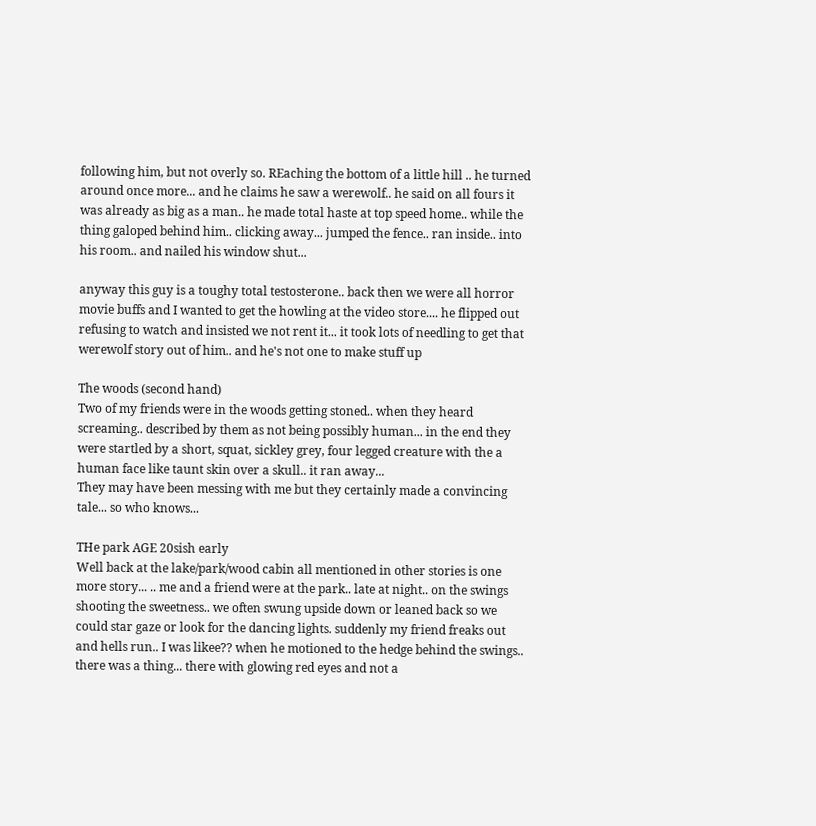following him, but not overly so. REaching the bottom of a little hill .. he turned around once more... and he claims he saw a werewolf.. he said on all fours it was already as big as a man.. he made total haste at top speed home.. while the thing galoped behind him.. clicking away... jumped the fence.. ran inside.. into his room.. and nailed his window shut...

anyway this guy is a toughy total testosterone.. back then we were all horror movie buffs and I wanted to get the howling at the video store.... he flipped out refusing to watch and insisted we not rent it... it took lots of needling to get that werewolf story out of him.. and he's not one to make stuff up

The woods (second hand)
Two of my friends were in the woods getting stoned.. when they heard screaming.. described by them as not being possibly human... in the end they were startled by a short, squat, sickley grey, four legged creature with the a human face like taunt skin over a skull.. it ran away...
They may have been messing with me but they certainly made a convincing tale... so who knows...

THe park AGE 20sish early
Well back at the lake/park/wood cabin all mentioned in other stories is one more story... .. me and a friend were at the park.. late at night.. on the swings shooting the sweetness.. we often swung upside down or leaned back so we could star gaze or look for the dancing lights. suddenly my friend freaks out and hells run.. I was likee?? when he motioned to the hedge behind the swings.. there was a thing... there with glowing red eyes and not a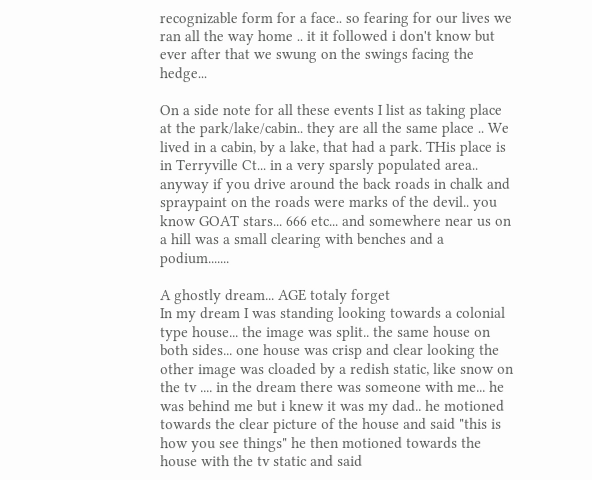recognizable form for a face.. so fearing for our lives we ran all the way home .. it it followed i don't know but ever after that we swung on the swings facing the hedge...

On a side note for all these events I list as taking place at the park/lake/cabin.. they are all the same place .. We lived in a cabin, by a lake, that had a park. THis place is in Terryville Ct... in a very sparsly populated area.. anyway if you drive around the back roads in chalk and spraypaint on the roads were marks of the devil.. you know GOAT stars... 666 etc... and somewhere near us on a hill was a small clearing with benches and a podium.......

A ghostly dream... AGE totaly forget
In my dream I was standing looking towards a colonial type house... the image was split.. the same house on both sides... one house was crisp and clear looking the other image was cloaded by a redish static, like snow on the tv .... in the dream there was someone with me... he was behind me but i knew it was my dad.. he motioned towards the clear picture of the house and said "this is how you see things" he then motioned towards the house with the tv static and said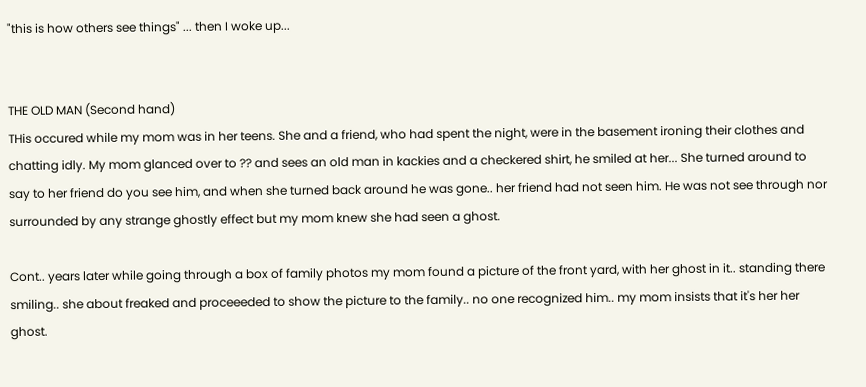"this is how others see things" ... then I woke up...


THE OLD MAN (Second hand)
THis occured while my mom was in her teens. She and a friend, who had spent the night, were in the basement ironing their clothes and chatting idly. My mom glanced over to ?? and sees an old man in kackies and a checkered shirt, he smiled at her... She turned around to say to her friend do you see him, and when she turned back around he was gone.. her friend had not seen him. He was not see through nor surrounded by any strange ghostly effect but my mom knew she had seen a ghost.

Cont.. years later while going through a box of family photos my mom found a picture of the front yard, with her ghost in it.. standing there smiling.. she about freaked and proceeeded to show the picture to the family.. no one recognized him.. my mom insists that it's her her ghost.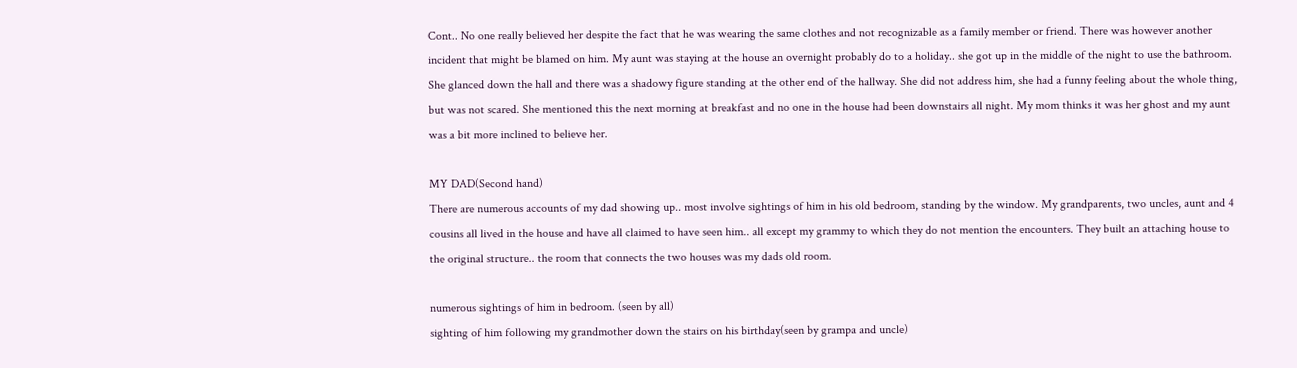Cont.. No one really believed her despite the fact that he was wearing the same clothes and not recognizable as a family member or friend. There was however another incident that might be blamed on him. My aunt was staying at the house an overnight probably do to a holiday.. she got up in the middle of the night to use the bathroom. She glanced down the hall and there was a shadowy figure standing at the other end of the hallway. She did not address him, she had a funny feeling about the whole thing, but was not scared. She mentioned this the next morning at breakfast and no one in the house had been downstairs all night. My mom thinks it was her ghost and my aunt was a bit more inclined to believe her.

MY DAD(Second hand)
There are numerous accounts of my dad showing up.. most involve sightings of him in his old bedroom, standing by the window. My grandparents, two uncles, aunt and 4 cousins all lived in the house and have all claimed to have seen him.. all except my grammy to which they do not mention the encounters. They built an attaching house to the original structure.. the room that connects the two houses was my dads old room.

numerous sightings of him in bedroom. (seen by all)
sighting of him following my grandmother down the stairs on his birthday(seen by grampa and uncle)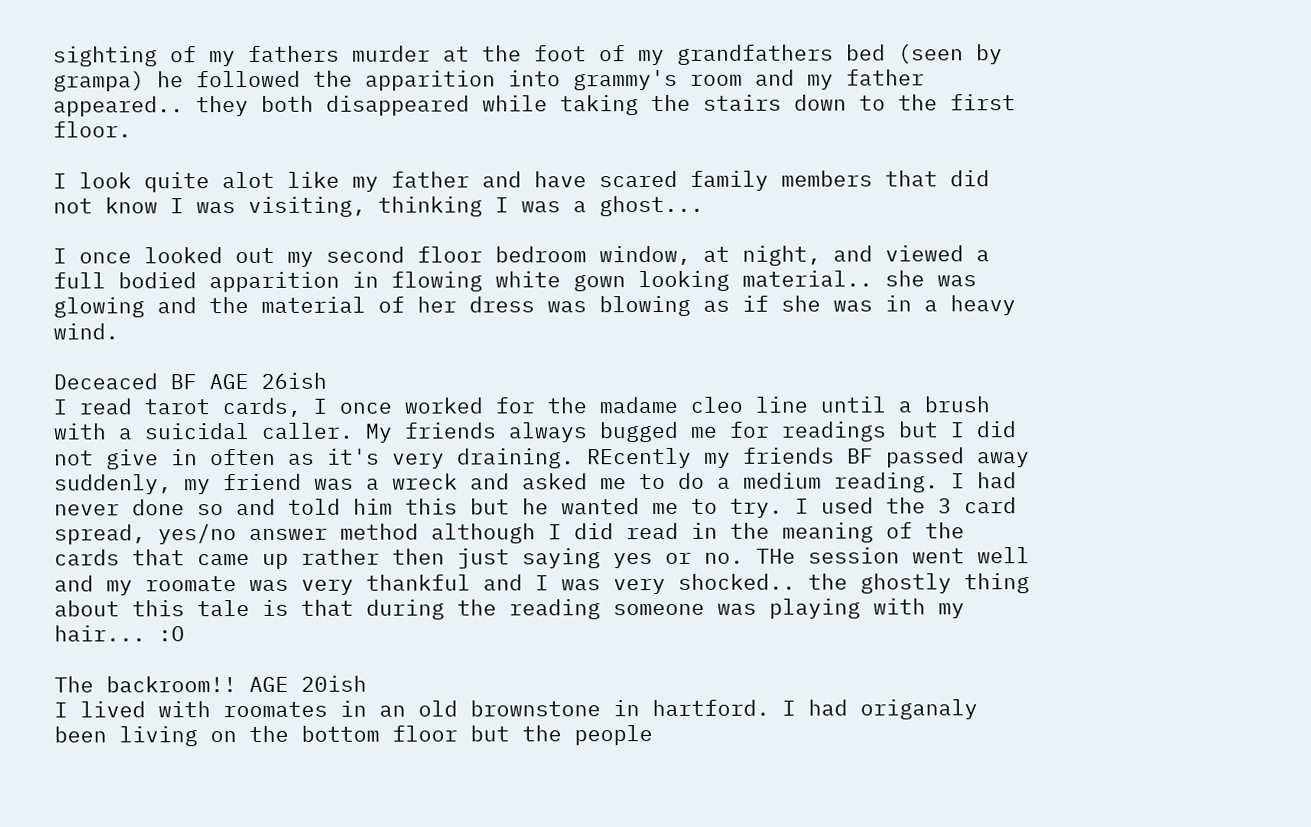sighting of my fathers murder at the foot of my grandfathers bed (seen by grampa) he followed the apparition into grammy's room and my father appeared.. they both disappeared while taking the stairs down to the first floor.

I look quite alot like my father and have scared family members that did not know I was visiting, thinking I was a ghost...

I once looked out my second floor bedroom window, at night, and viewed a full bodied apparition in flowing white gown looking material.. she was glowing and the material of her dress was blowing as if she was in a heavy wind.

Deceaced BF AGE 26ish
I read tarot cards, I once worked for the madame cleo line until a brush with a suicidal caller. My friends always bugged me for readings but I did not give in often as it's very draining. REcently my friends BF passed away suddenly, my friend was a wreck and asked me to do a medium reading. I had never done so and told him this but he wanted me to try. I used the 3 card spread, yes/no answer method although I did read in the meaning of the cards that came up rather then just saying yes or no. THe session went well and my roomate was very thankful and I was very shocked.. the ghostly thing about this tale is that during the reading someone was playing with my hair... :O

The backroom!! AGE 20ish
I lived with roomates in an old brownstone in hartford. I had origanaly been living on the bottom floor but the people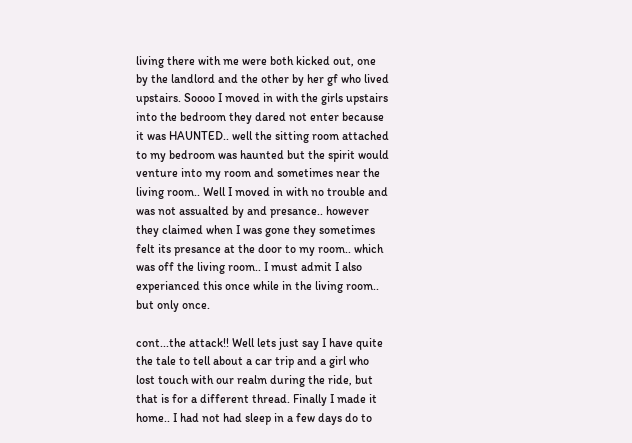living there with me were both kicked out, one by the landlord and the other by her gf who lived upstairs. Soooo I moved in with the girls upstairs into the bedroom they dared not enter because it was HAUNTED.. well the sitting room attached to my bedroom was haunted but the spirit would venture into my room and sometimes near the living room.. Well I moved in with no trouble and was not assualted by and presance.. however they claimed when I was gone they sometimes felt its presance at the door to my room.. which was off the living room.. I must admit I also experianced this once while in the living room.. but only once.

cont...the attack!! Well lets just say I have quite the tale to tell about a car trip and a girl who lost touch with our realm during the ride, but that is for a different thread. Finally I made it home.. I had not had sleep in a few days do to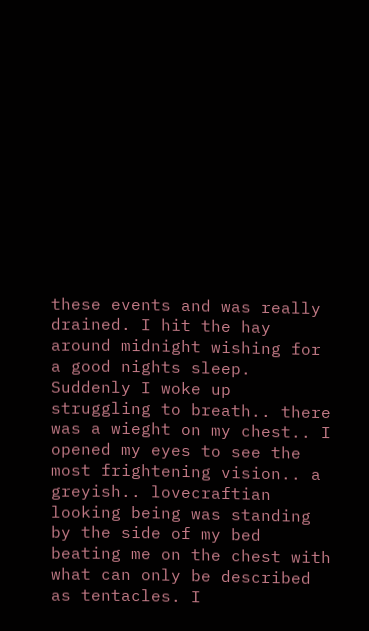these events and was really drained. I hit the hay around midnight wishing for a good nights sleep. Suddenly I woke up struggling to breath.. there was a wieght on my chest.. I opened my eyes to see the most frightening vision.. a greyish.. lovecraftian looking being was standing by the side of my bed beating me on the chest with what can only be described as tentacles. I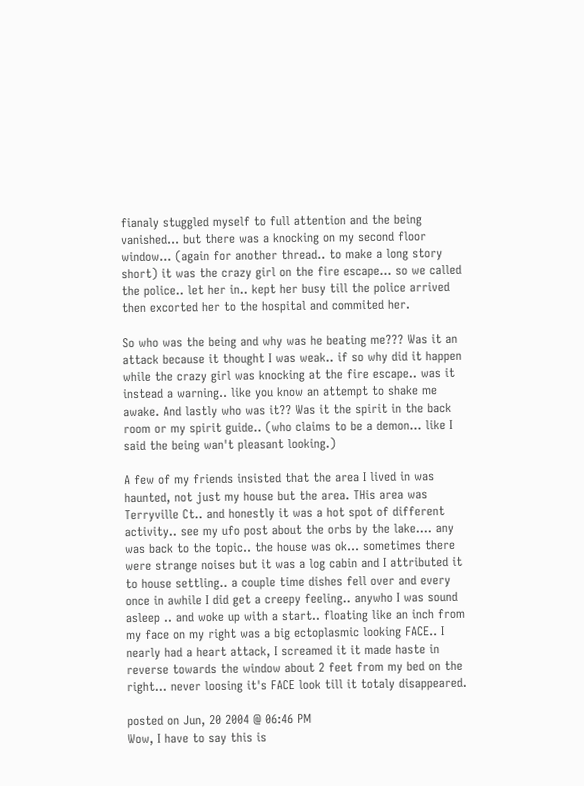fianaly stuggled myself to full attention and the being vanished... but there was a knocking on my second floor window... (again for another thread.. to make a long story short) it was the crazy girl on the fire escape... so we called the police.. let her in.. kept her busy till the police arrived then excorted her to the hospital and commited her.

So who was the being and why was he beating me??? Was it an attack because it thought I was weak.. if so why did it happen while the crazy girl was knocking at the fire escape.. was it instead a warning.. like you know an attempt to shake me awake. And lastly who was it?? Was it the spirit in the back room or my spirit guide.. (who claims to be a demon... like I said the being wan't pleasant looking.)

A few of my friends insisted that the area I lived in was haunted, not just my house but the area. THis area was Terryville Ct.. and honestly it was a hot spot of different activity.. see my ufo post about the orbs by the lake.... any was back to the topic.. the house was ok... sometimes there were strange noises but it was a log cabin and I attributed it to house settling.. a couple time dishes fell over and every once in awhile I did get a creepy feeling.. anywho I was sound asleep .. and woke up with a start.. floating like an inch from my face on my right was a big ectoplasmic looking FACE.. I nearly had a heart attack, I screamed it it made haste in reverse towards the window about 2 feet from my bed on the right... never loosing it's FACE look till it totaly disappeared.

posted on Jun, 20 2004 @ 06:46 PM
Wow, I have to say this is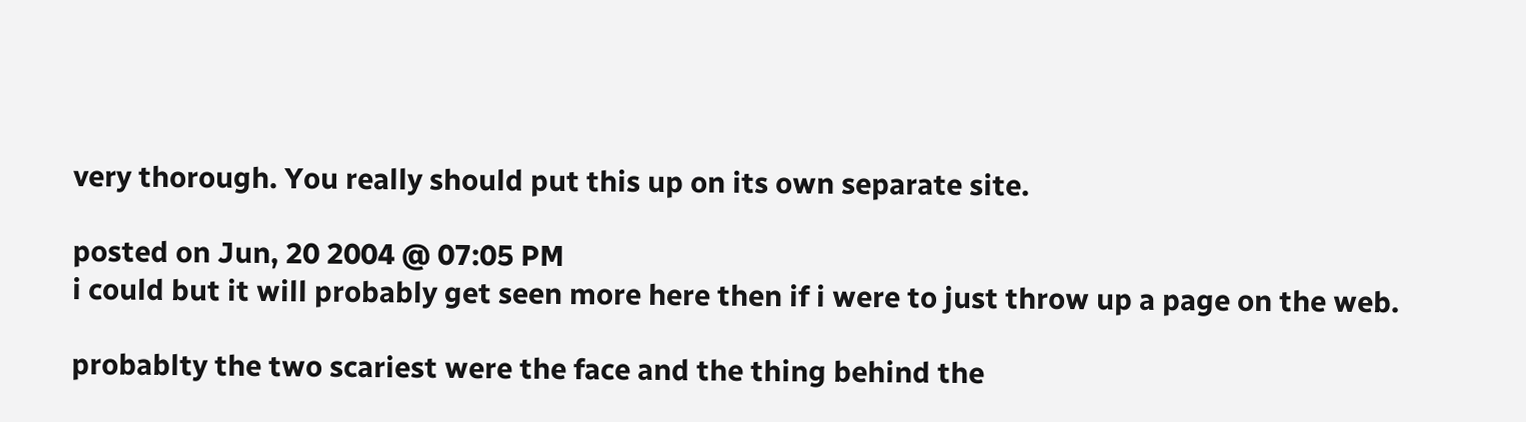very thorough. You really should put this up on its own separate site.

posted on Jun, 20 2004 @ 07:05 PM
i could but it will probably get seen more here then if i were to just throw up a page on the web.

probablty the two scariest were the face and the thing behind the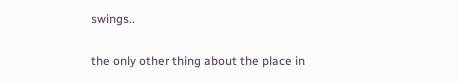swings..

the only other thing about the place in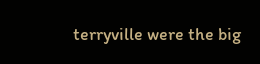terryville were the big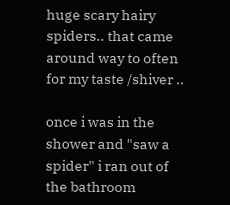huge scary hairy spiders.. that came around way to often for my taste /shiver ..

once i was in the shower and "saw a spider" i ran out of the bathroom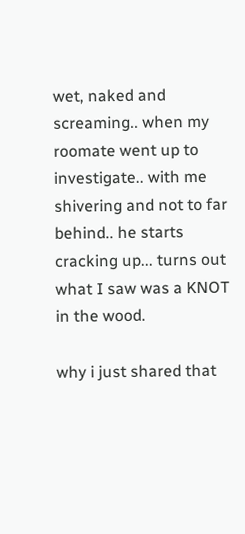wet, naked and screaming.. when my roomate went up to investigate.. with me shivering and not to far behind.. he starts cracking up... turns out what I saw was a KNOT in the wood.

why i just shared that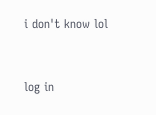i don't know lol


log in